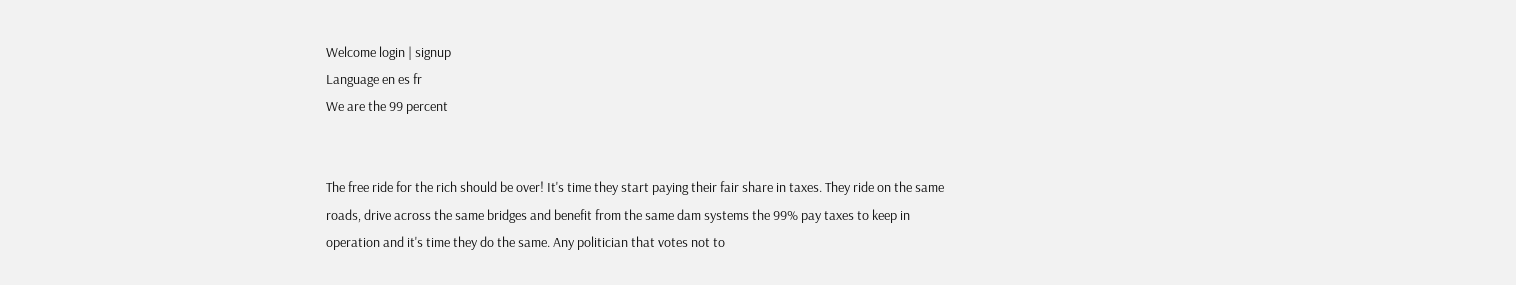Welcome login | signup
Language en es fr
We are the 99 percent


The free ride for the rich should be over! It's time they start paying their fair share in taxes. They ride on the same roads, drive across the same bridges and benefit from the same dam systems the 99% pay taxes to keep in operation and it's time they do the same. Any politician that votes not to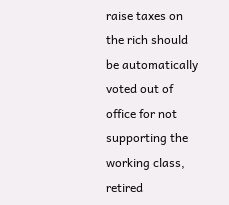raise taxes on the rich should be automatically voted out of office for not supporting the working class, retired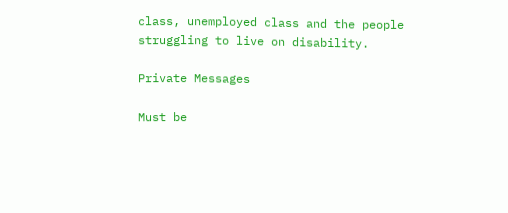class, unemployed class and the people struggling to live on disability.

Private Messages

Must be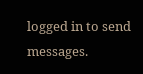logged in to send messages.